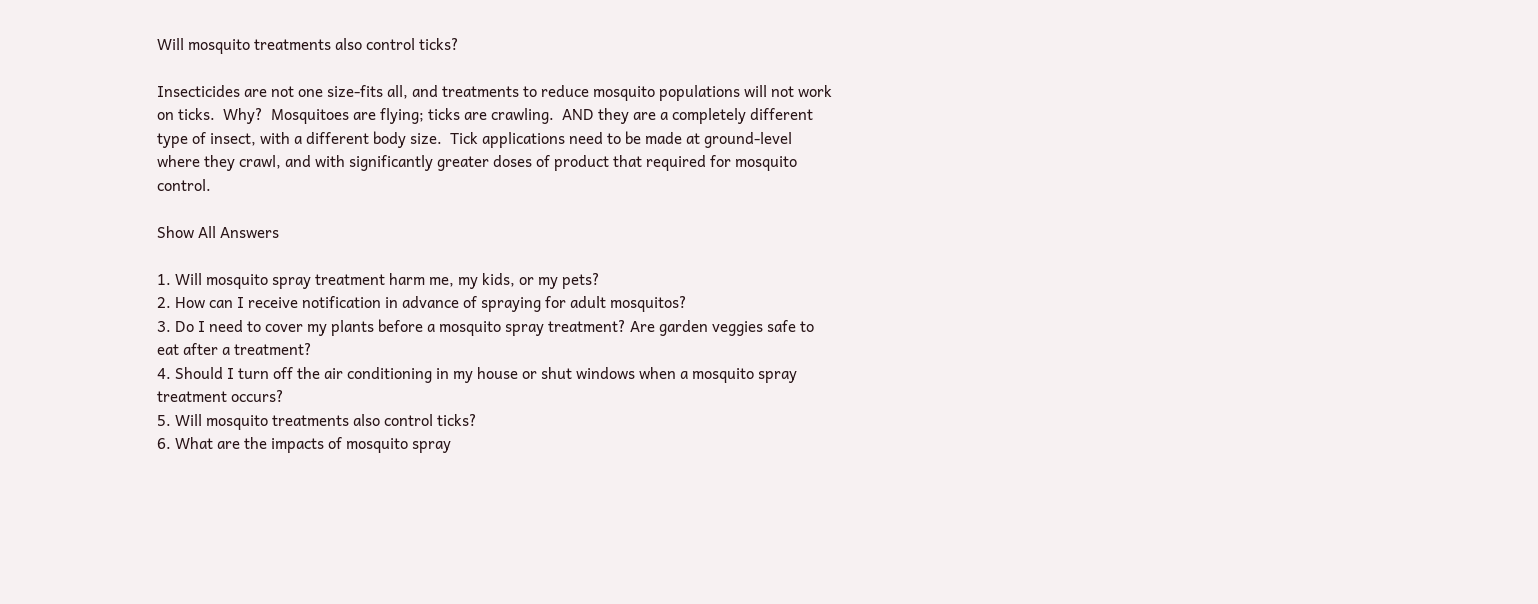Will mosquito treatments also control ticks?

Insecticides are not one size-fits all, and treatments to reduce mosquito populations will not work on ticks.  Why?  Mosquitoes are flying; ticks are crawling.  AND they are a completely different type of insect, with a different body size.  Tick applications need to be made at ground-level where they crawl, and with significantly greater doses of product that required for mosquito control.

Show All Answers

1. Will mosquito spray treatment harm me, my kids, or my pets?
2. How can I receive notification in advance of spraying for adult mosquitos?
3. Do I need to cover my plants before a mosquito spray treatment? Are garden veggies safe to eat after a treatment?
4. Should I turn off the air conditioning in my house or shut windows when a mosquito spray treatment occurs?
5. Will mosquito treatments also control ticks?
6. What are the impacts of mosquito spray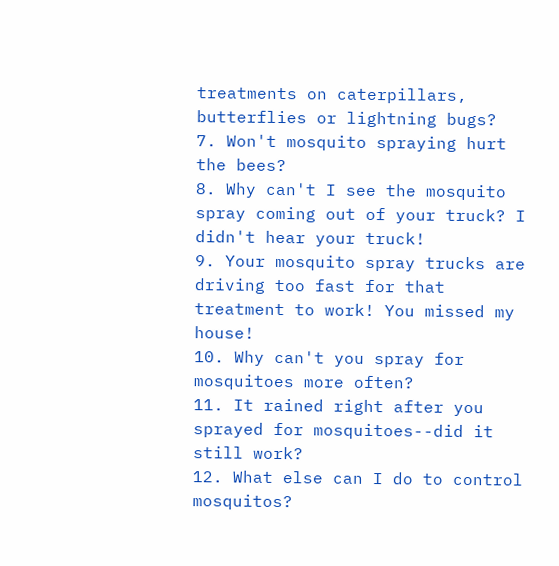treatments on caterpillars, butterflies or lightning bugs?
7. Won't mosquito spraying hurt the bees?
8. Why can't I see the mosquito spray coming out of your truck? I didn't hear your truck!
9. Your mosquito spray trucks are driving too fast for that treatment to work! You missed my house!
10. Why can't you spray for mosquitoes more often?
11. It rained right after you sprayed for mosquitoes--did it still work?
12. What else can I do to control mosquitos?